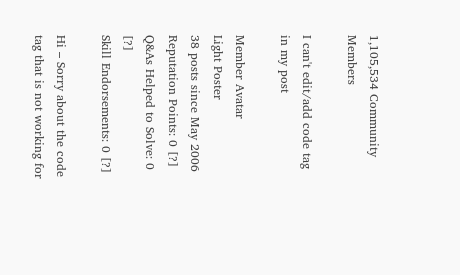1,105,534 Community Members

I can't edit/add code tag in my post

Member Avatar
Light Poster
38 posts since May 2006
Reputation Points: 0 [?]
Q&As Helped to Solve: 0 [?]
Skill Endorsements: 0 [?]

Hi – Sorry about the code tag that is not working for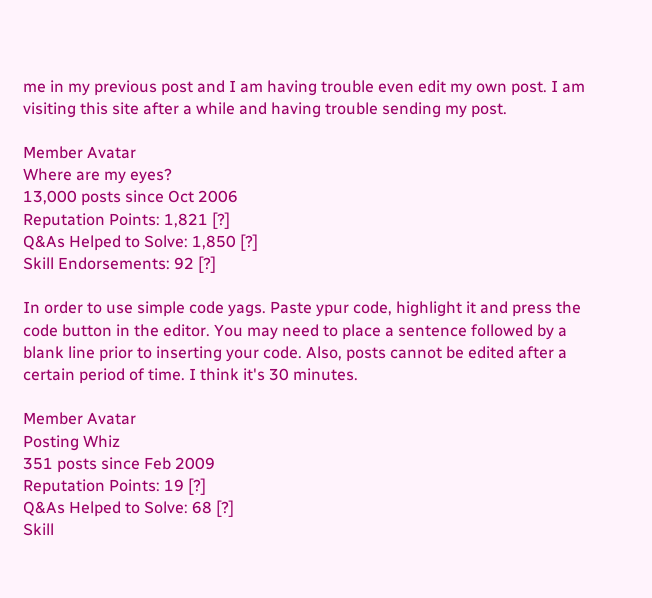me in my previous post and I am having trouble even edit my own post. I am visiting this site after a while and having trouble sending my post.

Member Avatar
Where are my eyes?
13,000 posts since Oct 2006
Reputation Points: 1,821 [?]
Q&As Helped to Solve: 1,850 [?]
Skill Endorsements: 92 [?]

In order to use simple code yags. Paste ypur code, highlight it and press the code button in the editor. You may need to place a sentence followed by a blank line prior to inserting your code. Also, posts cannot be edited after a certain period of time. I think it's 30 minutes.

Member Avatar
Posting Whiz
351 posts since Feb 2009
Reputation Points: 19 [?]
Q&As Helped to Solve: 68 [?]
Skill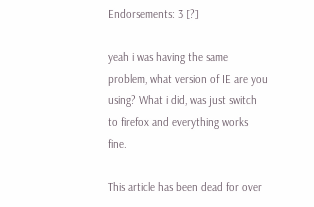Endorsements: 3 [?]

yeah i was having the same problem, what version of IE are you using? What i did, was just switch to firefox and everything works fine.

This article has been dead for over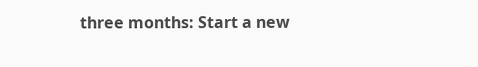three months: Start a new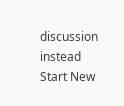discussion instead
Start New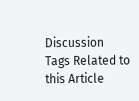Discussion
Tags Related to this Article